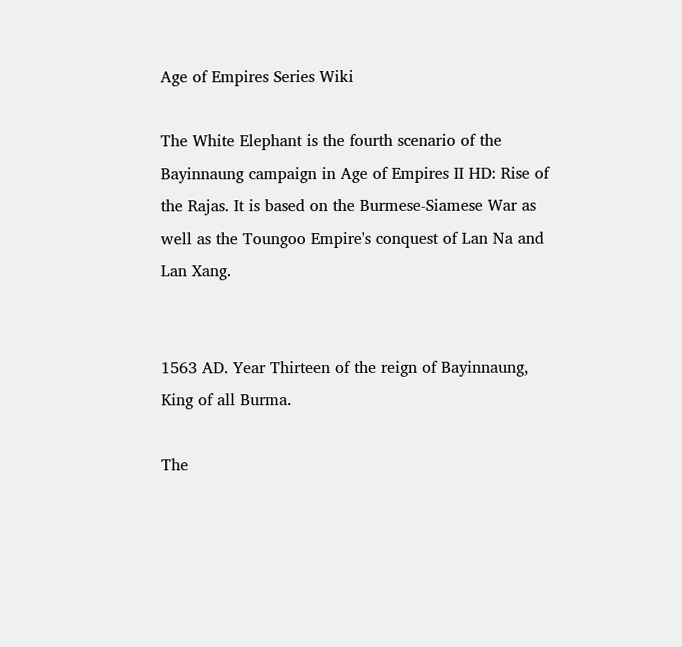Age of Empires Series Wiki

The White Elephant is the fourth scenario of the Bayinnaung campaign in Age of Empires II HD: Rise of the Rajas. It is based on the Burmese-Siamese War as well as the Toungoo Empire's conquest of Lan Na and Lan Xang.


1563 AD. Year Thirteen of the reign of Bayinnaung, King of all Burma.

The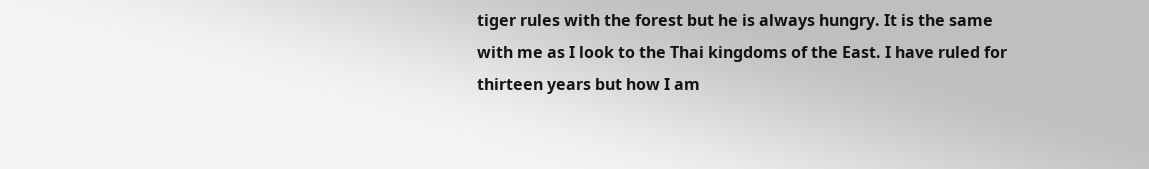tiger rules with the forest but he is always hungry. It is the same with me as I look to the Thai kingdoms of the East. I have ruled for thirteen years but how I am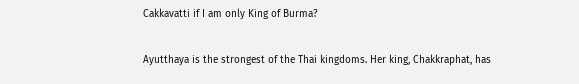Cakkavatti if I am only King of Burma?

Ayutthaya is the strongest of the Thai kingdoms. Her king, Chakkraphat, has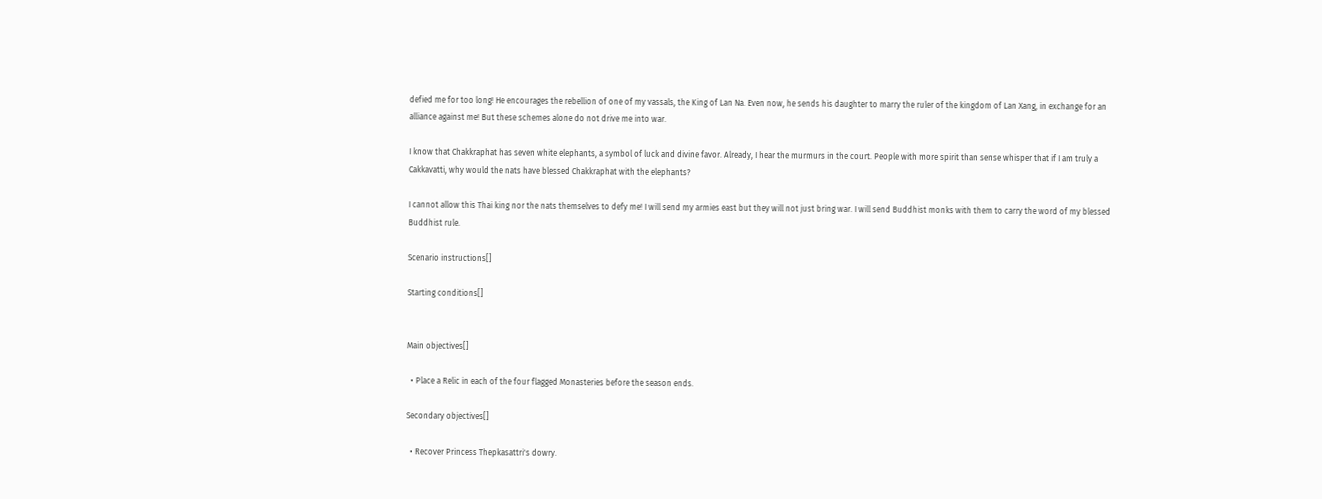defied me for too long! He encourages the rebellion of one of my vassals, the King of Lan Na. Even now, he sends his daughter to marry the ruler of the kingdom of Lan Xang, in exchange for an alliance against me! But these schemes alone do not drive me into war.

I know that Chakkraphat has seven white elephants, a symbol of luck and divine favor. Already, I hear the murmurs in the court. People with more spirit than sense whisper that if I am truly a Cakkavatti, why would the nats have blessed Chakkraphat with the elephants?

I cannot allow this Thai king nor the nats themselves to defy me! I will send my armies east but they will not just bring war. I will send Buddhist monks with them to carry the word of my blessed Buddhist rule.

Scenario instructions[]

Starting conditions[]


Main objectives[]

  • Place a Relic in each of the four flagged Monasteries before the season ends.

Secondary objectives[]

  • Recover Princess Thepkasattri's dowry.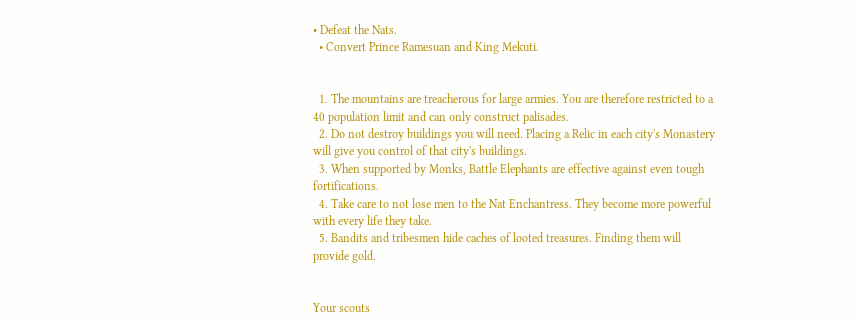• Defeat the Nats.
  • Convert Prince Ramesuan and King Mekuti.


  1. The mountains are treacherous for large armies. You are therefore restricted to a 40 population limit and can only construct palisades.
  2. Do not destroy buildings you will need. Placing a Relic in each city's Monastery will give you control of that city's buildings.
  3. When supported by Monks, Battle Elephants are effective against even tough fortifications.
  4. Take care to not lose men to the Nat Enchantress. They become more powerful with every life they take.
  5. Bandits and tribesmen hide caches of looted treasures. Finding them will provide gold.


Your scouts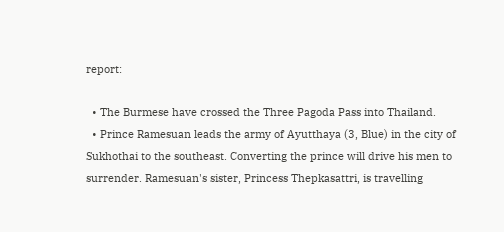report:

  • The Burmese have crossed the Three Pagoda Pass into Thailand.
  • Prince Ramesuan leads the army of Ayutthaya (3, Blue) in the city of Sukhothai to the southeast. Converting the prince will drive his men to surrender. Ramesuan's sister, Princess Thepkasattri, is travelling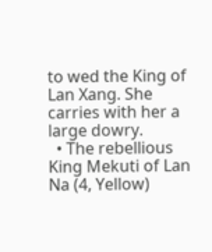to wed the King of Lan Xang. She carries with her a large dowry.
  • The rebellious King Mekuti of Lan Na (4, Yellow)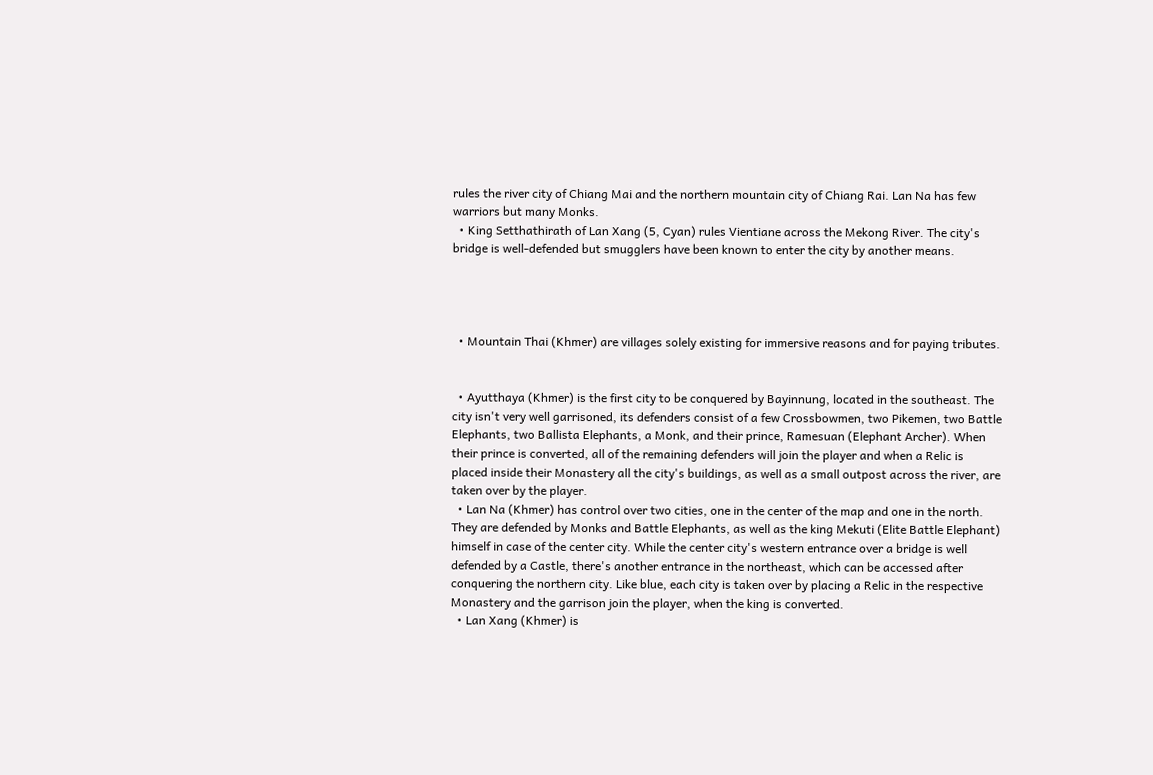rules the river city of Chiang Mai and the northern mountain city of Chiang Rai. Lan Na has few warriors but many Monks.
  • King Setthathirath of Lan Xang (5, Cyan) rules Vientiane across the Mekong River. The city's bridge is well-defended but smugglers have been known to enter the city by another means.




  • Mountain Thai (Khmer) are villages solely existing for immersive reasons and for paying tributes.


  • Ayutthaya (Khmer) is the first city to be conquered by Bayinnung, located in the southeast. The city isn't very well garrisoned, its defenders consist of a few Crossbowmen, two Pikemen, two Battle Elephants, two Ballista Elephants, a Monk, and their prince, Ramesuan (Elephant Archer). When their prince is converted, all of the remaining defenders will join the player and when a Relic is placed inside their Monastery all the city's buildings, as well as a small outpost across the river, are taken over by the player.
  • Lan Na (Khmer) has control over two cities, one in the center of the map and one in the north. They are defended by Monks and Battle Elephants, as well as the king Mekuti (Elite Battle Elephant) himself in case of the center city. While the center city's western entrance over a bridge is well defended by a Castle, there's another entrance in the northeast, which can be accessed after conquering the northern city. Like blue, each city is taken over by placing a Relic in the respective Monastery and the garrison join the player, when the king is converted.
  • Lan Xang (Khmer) is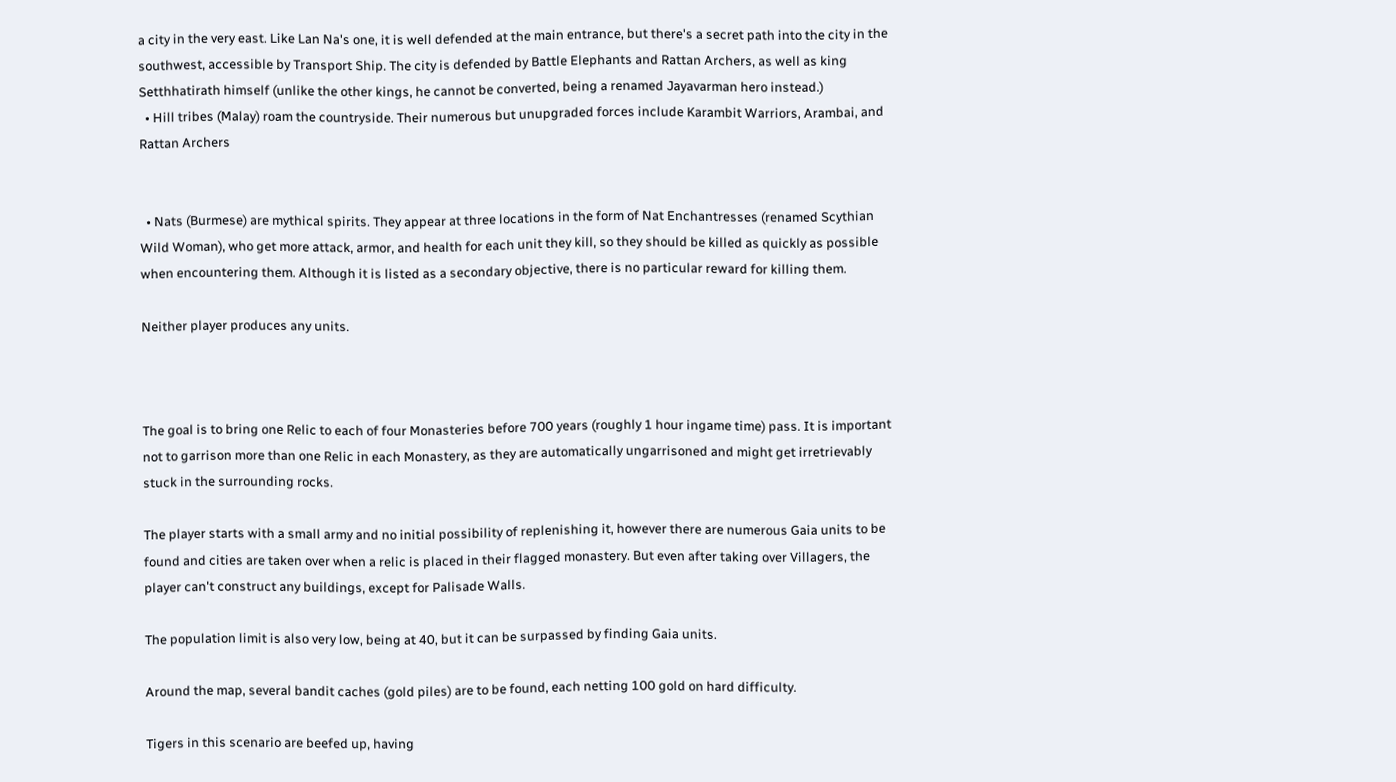a city in the very east. Like Lan Na's one, it is well defended at the main entrance, but there's a secret path into the city in the southwest, accessible by Transport Ship. The city is defended by Battle Elephants and Rattan Archers, as well as king Setthhatirath himself (unlike the other kings, he cannot be converted, being a renamed Jayavarman hero instead.)
  • Hill tribes (Malay) roam the countryside. Their numerous but unupgraded forces include Karambit Warriors, Arambai, and Rattan Archers


  • Nats (Burmese) are mythical spirits. They appear at three locations in the form of Nat Enchantresses (renamed Scythian Wild Woman), who get more attack, armor, and health for each unit they kill, so they should be killed as quickly as possible when encountering them. Although it is listed as a secondary objective, there is no particular reward for killing them.

Neither player produces any units.



The goal is to bring one Relic to each of four Monasteries before 700 years (roughly 1 hour ingame time) pass. It is important not to garrison more than one Relic in each Monastery, as they are automatically ungarrisoned and might get irretrievably stuck in the surrounding rocks.

The player starts with a small army and no initial possibility of replenishing it, however there are numerous Gaia units to be found and cities are taken over when a relic is placed in their flagged monastery. But even after taking over Villagers, the player can't construct any buildings, except for Palisade Walls.

The population limit is also very low, being at 40, but it can be surpassed by finding Gaia units.

Around the map, several bandit caches (gold piles) are to be found, each netting 100 gold on hard difficulty.

Tigers in this scenario are beefed up, having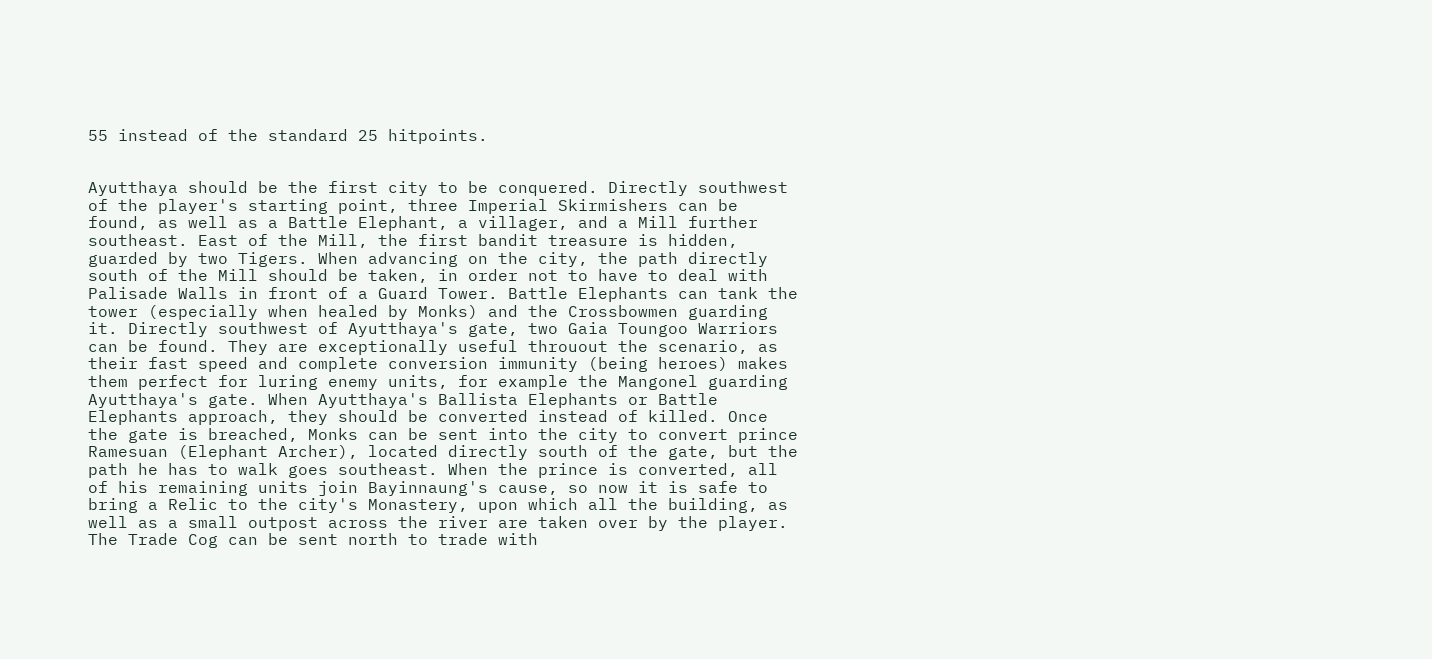55 instead of the standard 25 hitpoints.


Ayutthaya should be the first city to be conquered. Directly southwest of the player's starting point, three Imperial Skirmishers can be found, as well as a Battle Elephant, a villager, and a Mill further southeast. East of the Mill, the first bandit treasure is hidden, guarded by two Tigers. When advancing on the city, the path directly south of the Mill should be taken, in order not to have to deal with Palisade Walls in front of a Guard Tower. Battle Elephants can tank the tower (especially when healed by Monks) and the Crossbowmen guarding it. Directly southwest of Ayutthaya's gate, two Gaia Toungoo Warriors can be found. They are exceptionally useful throuout the scenario, as their fast speed and complete conversion immunity (being heroes) makes them perfect for luring enemy units, for example the Mangonel guarding Ayutthaya's gate. When Ayutthaya's Ballista Elephants or Battle Elephants approach, they should be converted instead of killed. Once the gate is breached, Monks can be sent into the city to convert prince Ramesuan (Elephant Archer), located directly south of the gate, but the path he has to walk goes southeast. When the prince is converted, all of his remaining units join Bayinnaung's cause, so now it is safe to bring a Relic to the city's Monastery, upon which all the building, as well as a small outpost across the river are taken over by the player. The Trade Cog can be sent north to trade with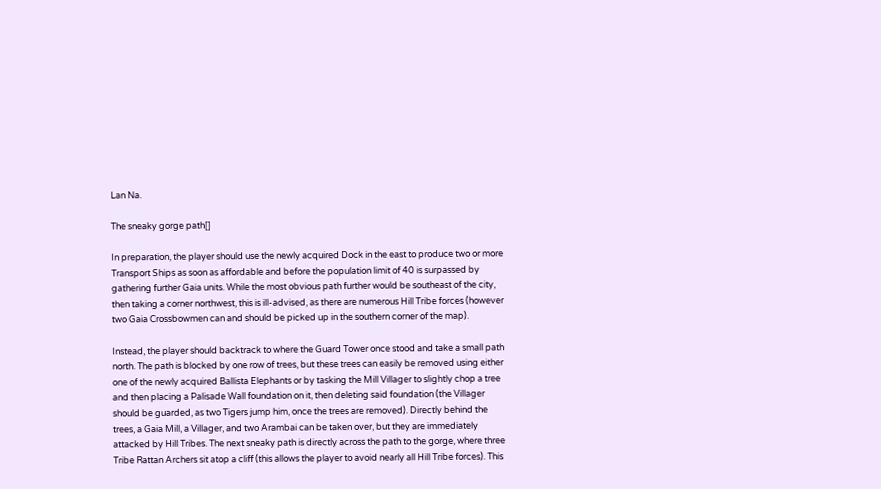Lan Na.

The sneaky gorge path[]

In preparation, the player should use the newly acquired Dock in the east to produce two or more Transport Ships as soon as affordable and before the population limit of 40 is surpassed by gathering further Gaia units. While the most obvious path further would be southeast of the city, then taking a corner northwest, this is ill-advised, as there are numerous Hill Tribe forces (however two Gaia Crossbowmen can and should be picked up in the southern corner of the map).

Instead, the player should backtrack to where the Guard Tower once stood and take a small path north. The path is blocked by one row of trees, but these trees can easily be removed using either one of the newly acquired Ballista Elephants or by tasking the Mill Villager to slightly chop a tree and then placing a Palisade Wall foundation on it, then deleting said foundation (the Villager should be guarded, as two Tigers jump him, once the trees are removed). Directly behind the trees, a Gaia Mill, a Villager, and two Arambai can be taken over, but they are immediately attacked by Hill Tribes. The next sneaky path is directly across the path to the gorge, where three Tribe Rattan Archers sit atop a cliff (this allows the player to avoid nearly all Hill Tribe forces). This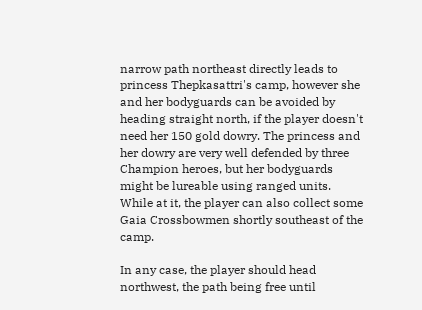narrow path northeast directly leads to princess Thepkasattri's camp, however she and her bodyguards can be avoided by heading straight north, if the player doesn't need her 150 gold dowry. The princess and her dowry are very well defended by three Champion heroes, but her bodyguards might be lureable using ranged units. While at it, the player can also collect some Gaia Crossbowmen shortly southeast of the camp.

In any case, the player should head northwest, the path being free until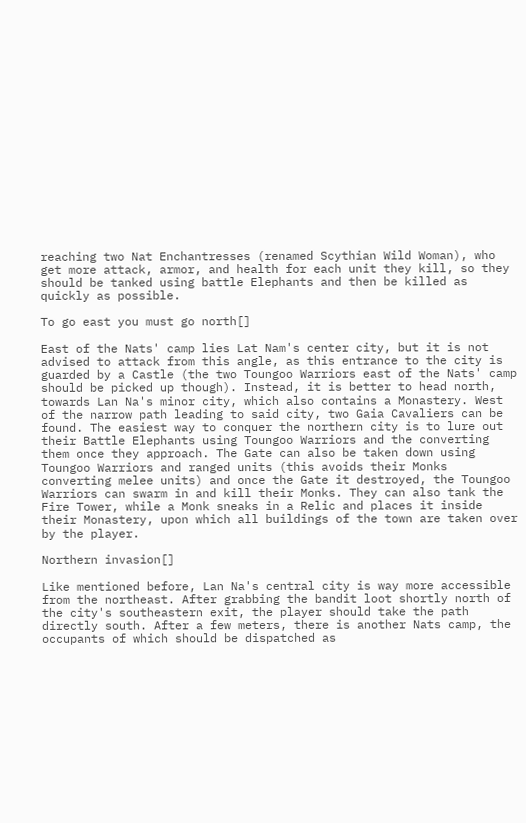reaching two Nat Enchantresses (renamed Scythian Wild Woman), who get more attack, armor, and health for each unit they kill, so they should be tanked using battle Elephants and then be killed as quickly as possible.

To go east you must go north[]

East of the Nats' camp lies Lat Nam's center city, but it is not advised to attack from this angle, as this entrance to the city is guarded by a Castle (the two Toungoo Warriors east of the Nats' camp should be picked up though). Instead, it is better to head north, towards Lan Na's minor city, which also contains a Monastery. West of the narrow path leading to said city, two Gaia Cavaliers can be found. The easiest way to conquer the northern city is to lure out their Battle Elephants using Toungoo Warriors and the converting them once they approach. The Gate can also be taken down using Toungoo Warriors and ranged units (this avoids their Monks converting melee units) and once the Gate it destroyed, the Toungoo Warriors can swarm in and kill their Monks. They can also tank the Fire Tower, while a Monk sneaks in a Relic and places it inside their Monastery, upon which all buildings of the town are taken over by the player.

Northern invasion[]

Like mentioned before, Lan Na's central city is way more accessible from the northeast. After grabbing the bandit loot shortly north of the city's southeastern exit, the player should take the path directly south. After a few meters, there is another Nats camp, the occupants of which should be dispatched as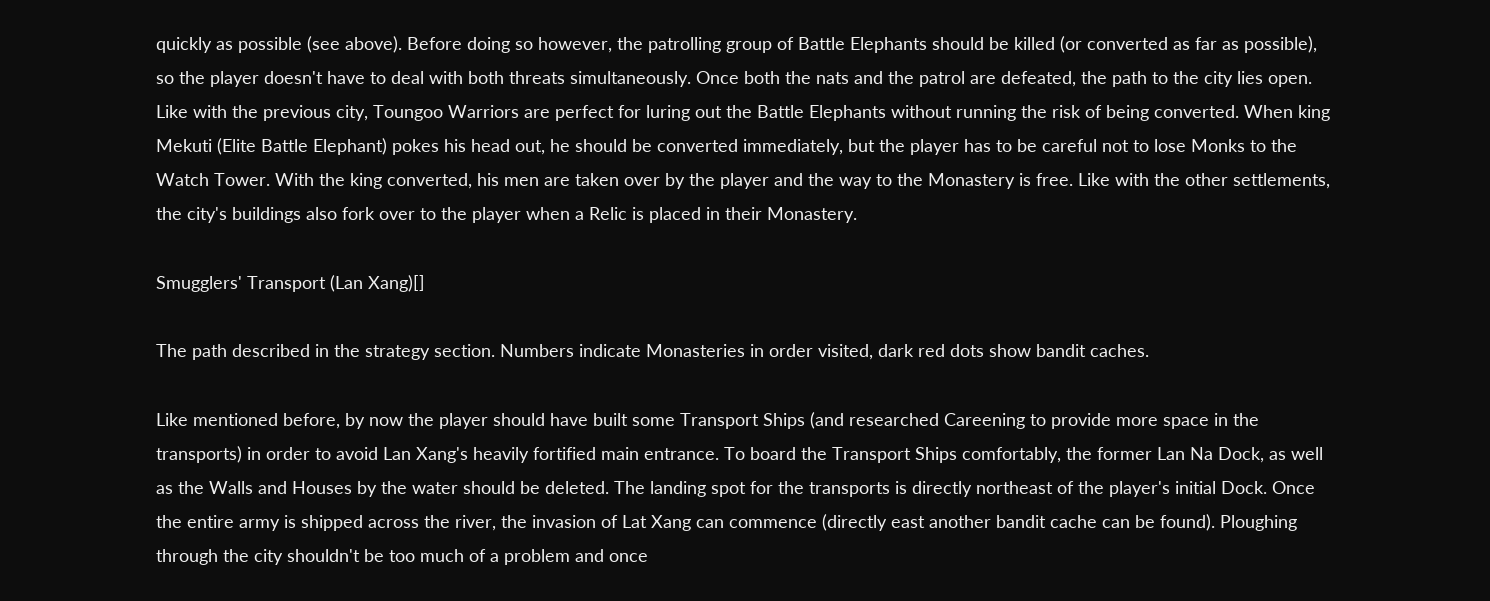quickly as possible (see above). Before doing so however, the patrolling group of Battle Elephants should be killed (or converted as far as possible), so the player doesn't have to deal with both threats simultaneously. Once both the nats and the patrol are defeated, the path to the city lies open. Like with the previous city, Toungoo Warriors are perfect for luring out the Battle Elephants without running the risk of being converted. When king Mekuti (Elite Battle Elephant) pokes his head out, he should be converted immediately, but the player has to be careful not to lose Monks to the Watch Tower. With the king converted, his men are taken over by the player and the way to the Monastery is free. Like with the other settlements, the city's buildings also fork over to the player when a Relic is placed in their Monastery.

Smugglers' Transport (Lan Xang)[]

The path described in the strategy section. Numbers indicate Monasteries in order visited, dark red dots show bandit caches.

Like mentioned before, by now the player should have built some Transport Ships (and researched Careening to provide more space in the transports) in order to avoid Lan Xang's heavily fortified main entrance. To board the Transport Ships comfortably, the former Lan Na Dock, as well as the Walls and Houses by the water should be deleted. The landing spot for the transports is directly northeast of the player's initial Dock. Once the entire army is shipped across the river, the invasion of Lat Xang can commence (directly east another bandit cache can be found). Ploughing through the city shouldn't be too much of a problem and once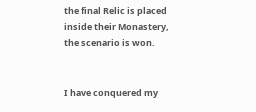the final Relic is placed inside their Monastery, the scenario is won.


I have conquered my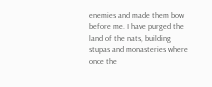enemies and made them bow before me. I have purged the land of the nats, building stupas and monasteries where once the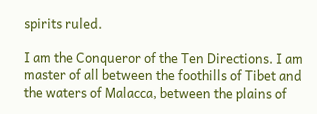spirits ruled.

I am the Conqueror of the Ten Directions. I am master of all between the foothills of Tibet and the waters of Malacca, between the plains of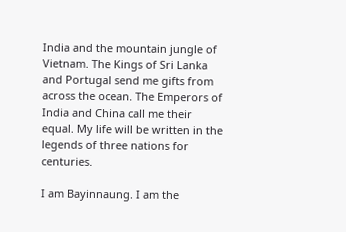India and the mountain jungle of Vietnam. The Kings of Sri Lanka and Portugal send me gifts from across the ocean. The Emperors of India and China call me their equal. My life will be written in the legends of three nations for centuries.

I am Bayinnaung. I am the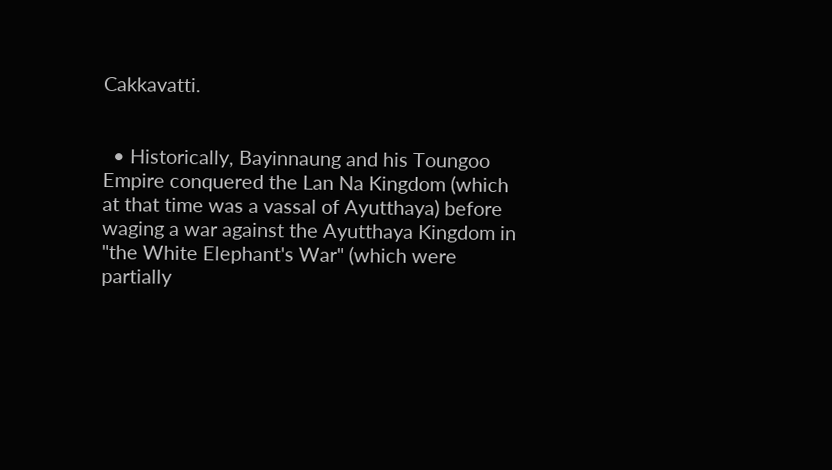Cakkavatti.


  • Historically, Bayinnaung and his Toungoo Empire conquered the Lan Na Kingdom (which at that time was a vassal of Ayutthaya) before waging a war against the Ayutthaya Kingdom in "the White Elephant's War" (which were partially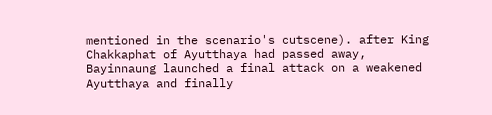mentioned in the scenario's cutscene). after King Chakkaphat of Ayutthaya had passed away, Bayinnaung launched a final attack on a weakened Ayutthaya and finally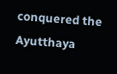conquered the Ayutthaya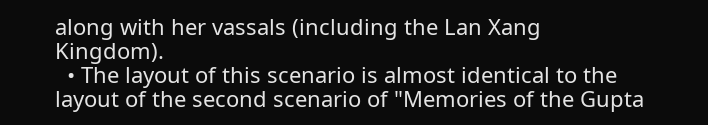along with her vassals (including the Lan Xang Kingdom).
  • The layout of this scenario is almost identical to the layout of the second scenario of "Memories of the Gupta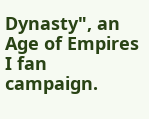Dynasty", an Age of Empires I fan campaign.